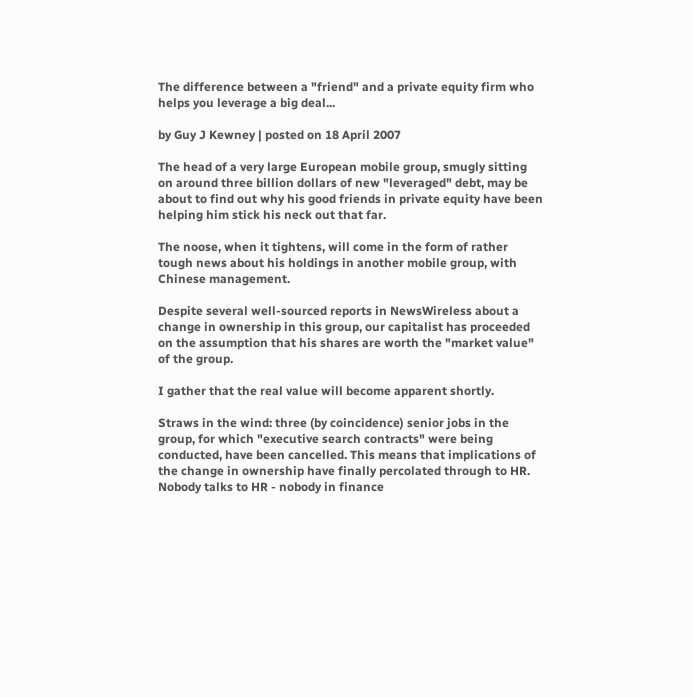The difference between a "friend" and a private equity firm who helps you leverage a big deal...

by Guy J Kewney | posted on 18 April 2007

The head of a very large European mobile group, smugly sitting on around three billion dollars of new "leveraged" debt, may be about to find out why his good friends in private equity have been helping him stick his neck out that far.

The noose, when it tightens, will come in the form of rather tough news about his holdings in another mobile group, with Chinese management.

Despite several well-sourced reports in NewsWireless about a change in ownership in this group, our capitalist has proceeded on the assumption that his shares are worth the "market value" of the group.

I gather that the real value will become apparent shortly.

Straws in the wind: three (by coincidence) senior jobs in the group, for which "executive search contracts" were being conducted, have been cancelled. This means that implications of the change in ownership have finally percolated through to HR. Nobody talks to HR - nobody in finance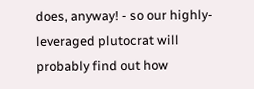does, anyway! - so our highly-leveraged plutocrat will probably find out how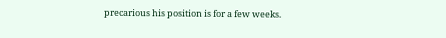precarious his position is for a few weeks.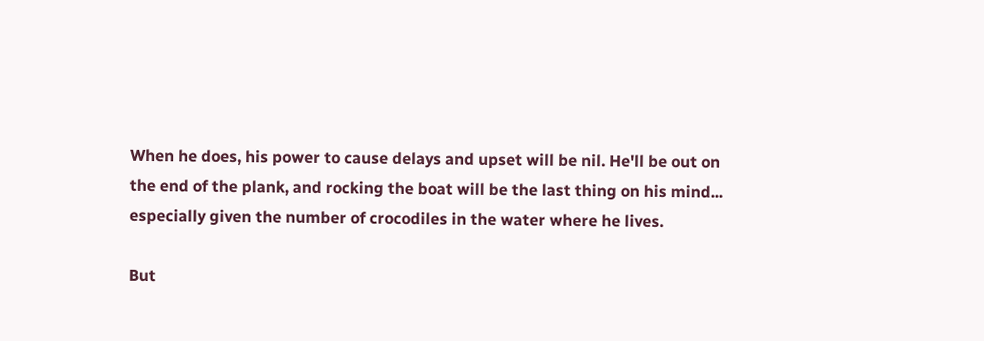When he does, his power to cause delays and upset will be nil. He'll be out on the end of the plank, and rocking the boat will be the last thing on his mind... especially given the number of crocodiles in the water where he lives.

But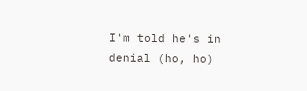I'm told he's in denial (ho, ho)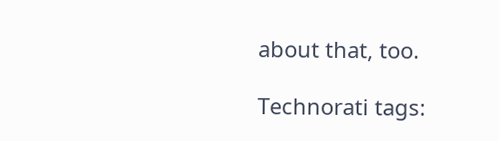about that, too.

Technorati tags: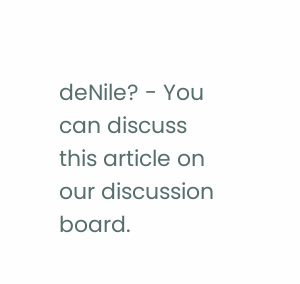deNile? - You can discuss this article on our discussion board.